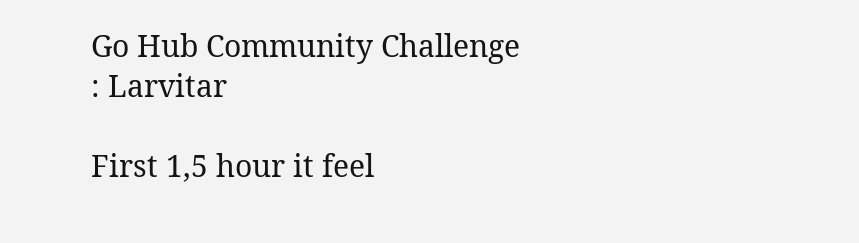Go Hub Community Challenge : Larvitar

First 1,5 hour it feel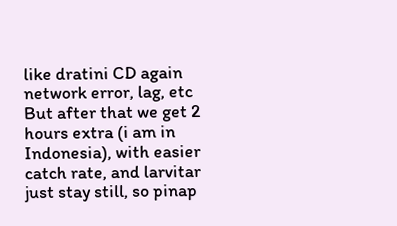like dratini CD again network error, lag, etc
But after that we get 2 hours extra (i am in Indonesia), with easier catch rate, and larvitar just stay still, so pinap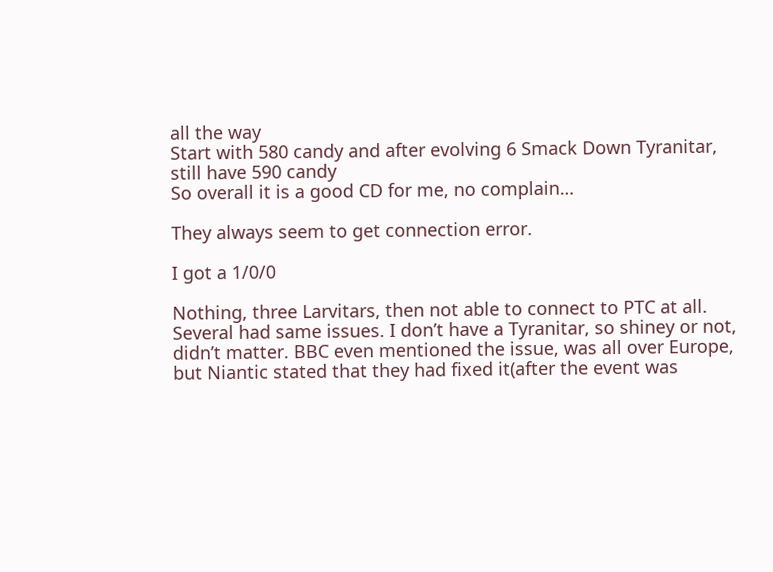all the way
Start with 580 candy and after evolving 6 Smack Down Tyranitar, still have 590 candy
So overall it is a good CD for me, no complain…

They always seem to get connection error.

I got a 1/0/0

Nothing, three Larvitars, then not able to connect to PTC at all. Several had same issues. I don’t have a Tyranitar, so shiney or not, didn’t matter. BBC even mentioned the issue, was all over Europe, but Niantic stated that they had fixed it(after the event was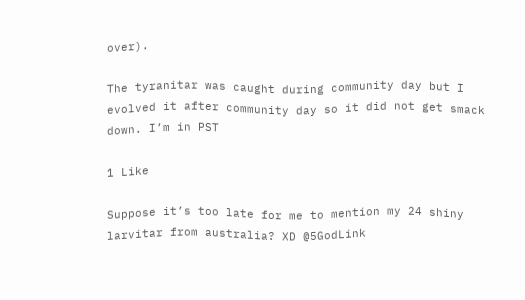over).

The tyranitar was caught during community day but I evolved it after community day so it did not get smack down. I’m in PST

1 Like

Suppose it’s too late for me to mention my 24 shiny larvitar from australia? XD @5GodLink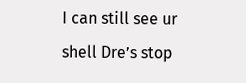I can still see ur shell Dre’s stop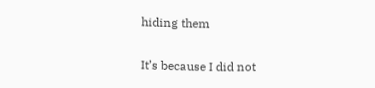hiding them

It’s because I did not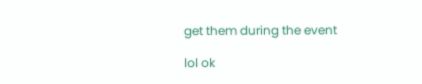get them during the event

lol ok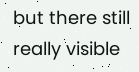but there still really visible